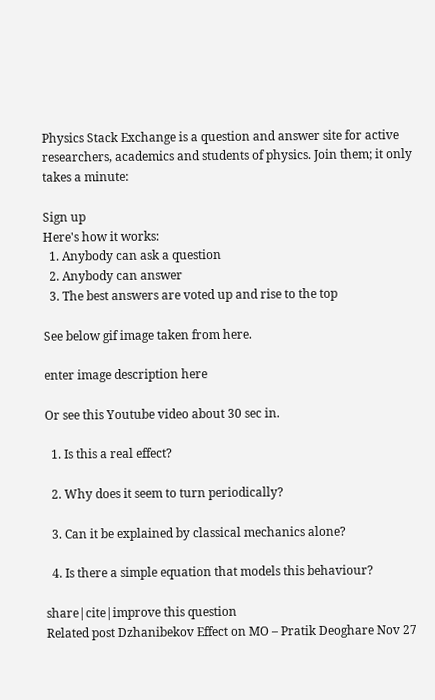Physics Stack Exchange is a question and answer site for active researchers, academics and students of physics. Join them; it only takes a minute:

Sign up
Here's how it works:
  1. Anybody can ask a question
  2. Anybody can answer
  3. The best answers are voted up and rise to the top

See below gif image taken from here.

enter image description here

Or see this Youtube video about 30 sec in.

  1. Is this a real effect?

  2. Why does it seem to turn periodically?

  3. Can it be explained by classical mechanics alone?

  4. Is there a simple equation that models this behaviour?

share|cite|improve this question
Related post Dzhanibekov Effect on MO – Pratik Deoghare Nov 27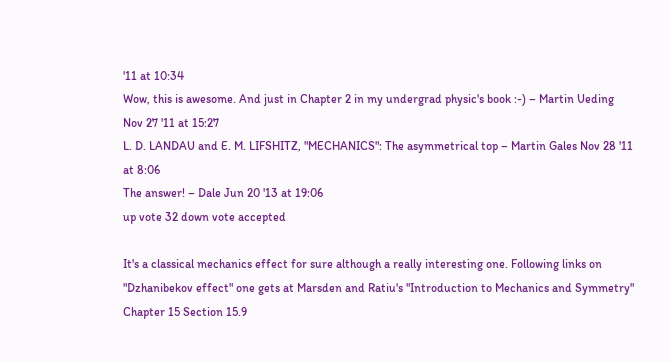'11 at 10:34
Wow, this is awesome. And just in Chapter 2 in my undergrad physic's book :-) – Martin Ueding Nov 27 '11 at 15:27
L. D. LANDAU and E. M. LIFSHITZ, "MECHANICS": The asymmetrical top – Martin Gales Nov 28 '11 at 8:06
The answer! – Dale Jun 20 '13 at 19:06
up vote 32 down vote accepted

It's a classical mechanics effect for sure although a really interesting one. Following links on "Dzhanibekov effect" one gets at Marsden and Ratiu's "Introduction to Mechanics and Symmetry" Chapter 15 Section 15.9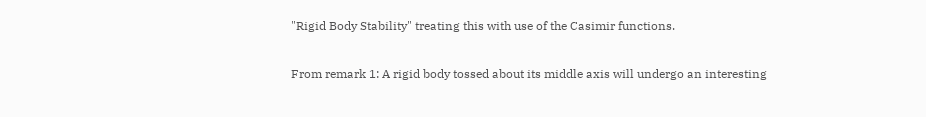"Rigid Body Stability" treating this with use of the Casimir functions.

From remark 1: A rigid body tossed about its middle axis will undergo an interesting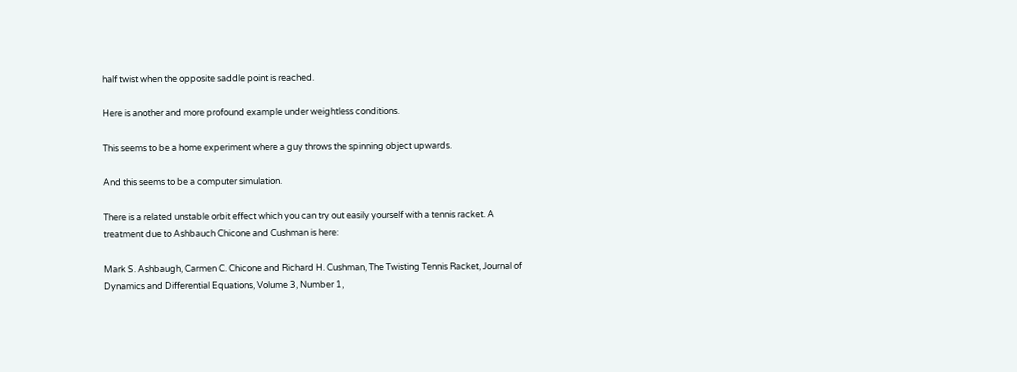half twist when the opposite saddle point is reached.

Here is another and more profound example under weightless conditions.

This seems to be a home experiment where a guy throws the spinning object upwards.

And this seems to be a computer simulation.

There is a related unstable orbit effect which you can try out easily yourself with a tennis racket. A treatment due to Ashbauch Chicone and Cushman is here:

Mark S. Ashbaugh, Carmen C. Chicone and Richard H. Cushman, The Twisting Tennis Racket, Journal of Dynamics and Differential Equations, Volume 3, Number 1,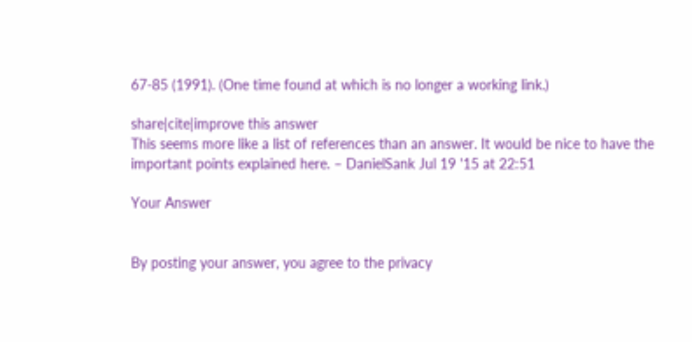67-85 (1991). (One time found at which is no longer a working link.)

share|cite|improve this answer
This seems more like a list of references than an answer. It would be nice to have the important points explained here. – DanielSank Jul 19 '15 at 22:51

Your Answer


By posting your answer, you agree to the privacy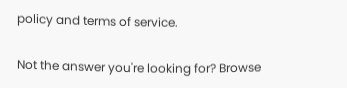policy and terms of service.

Not the answer you're looking for? Browse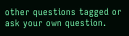other questions tagged or ask your own question.